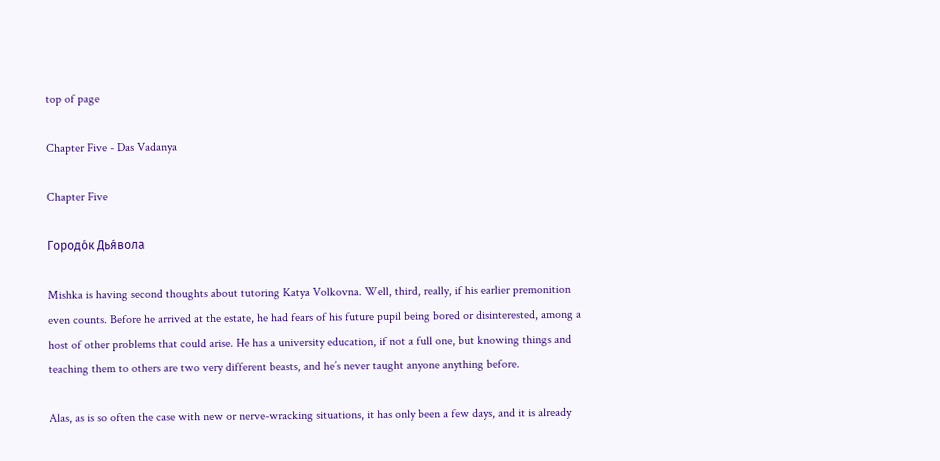top of page

Chapter Five - Das Vadanya

Chapter Five

Городо́к Дья́вола

Mishka is having second thoughts about tutoring Katya Volkovna. Well, third, really, if his earlier premonition even counts. Before he arrived at the estate, he had fears of his future pupil being bored or disinterested, among a host of other problems that could arise. He has a university education, if not a full one, but knowing things and teaching them to others are two very different beasts, and he’s never taught anyone anything before.

Alas, as is so often the case with new or nerve-wracking situations, it has only been a few days, and it is already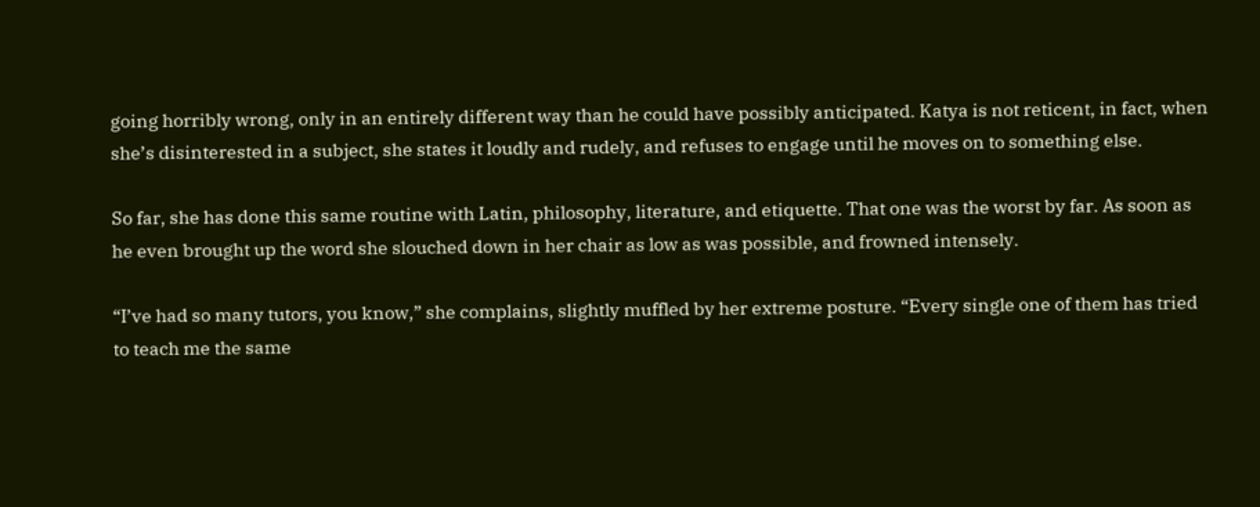going horribly wrong, only in an entirely different way than he could have possibly anticipated. Katya is not reticent, in fact, when she’s disinterested in a subject, she states it loudly and rudely, and refuses to engage until he moves on to something else.

So far, she has done this same routine with Latin, philosophy, literature, and etiquette. That one was the worst by far. As soon as he even brought up the word she slouched down in her chair as low as was possible, and frowned intensely.

“I’ve had so many tutors, you know,” she complains, slightly muffled by her extreme posture. “Every single one of them has tried to teach me the same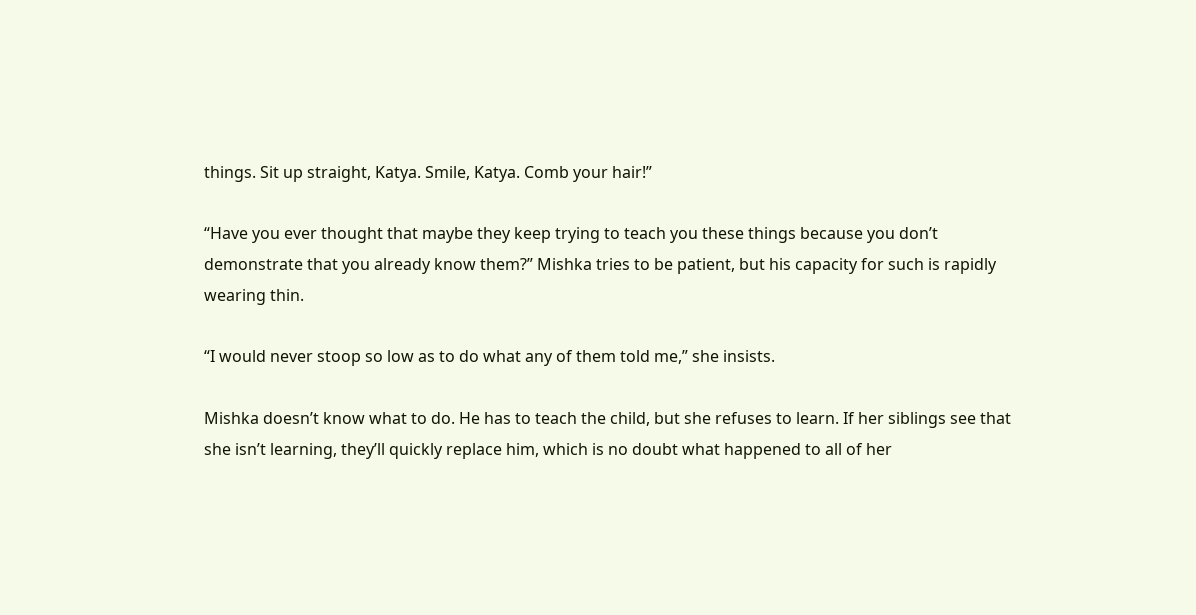things. Sit up straight, Katya. Smile, Katya. Comb your hair!”

“Have you ever thought that maybe they keep trying to teach you these things because you don’t demonstrate that you already know them?” Mishka tries to be patient, but his capacity for such is rapidly wearing thin.

“I would never stoop so low as to do what any of them told me,” she insists.

Mishka doesn’t know what to do. He has to teach the child, but she refuses to learn. If her siblings see that she isn’t learning, they’ll quickly replace him, which is no doubt what happened to all of her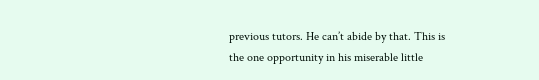previous tutors. He can’t abide by that. This is the one opportunity in his miserable little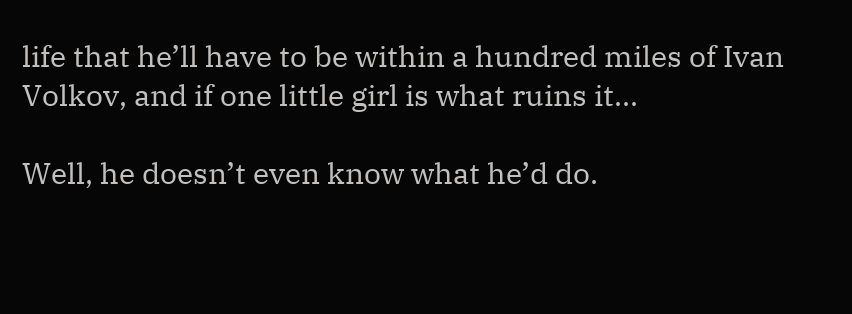life that he’ll have to be within a hundred miles of Ivan Volkov, and if one little girl is what ruins it...

Well, he doesn’t even know what he’d do.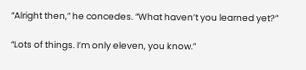“Alright then,” he concedes. “What haven’t you learned yet?”

“Lots of things. I’m only eleven, you know.”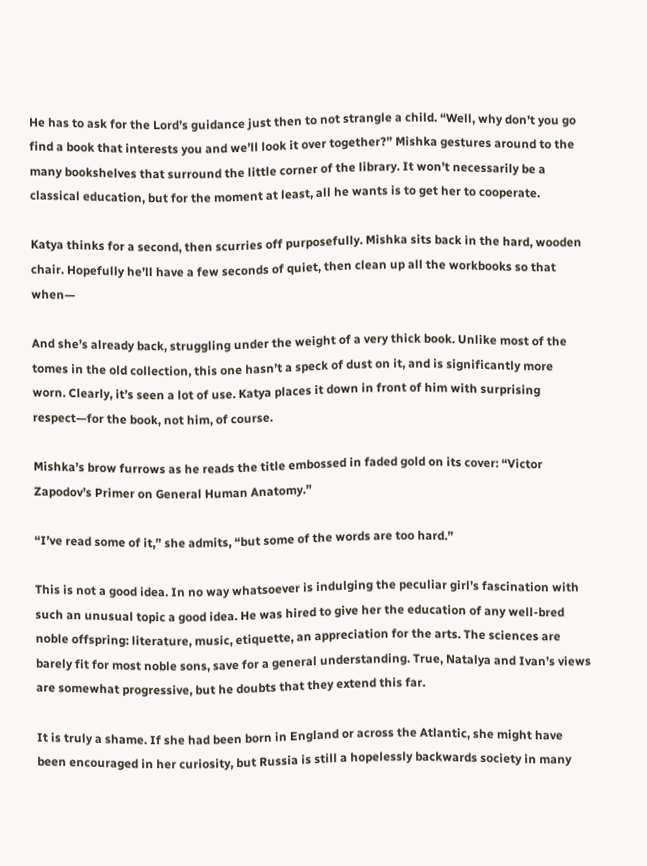He has to ask for the Lord’s guidance just then to not strangle a child. “Well, why don’t you go find a book that interests you and we’ll look it over together?” Mishka gestures around to the many bookshelves that surround the little corner of the library. It won’t necessarily be a classical education, but for the moment at least, all he wants is to get her to cooperate.

Katya thinks for a second, then scurries off purposefully. Mishka sits back in the hard, wooden chair. Hopefully he’ll have a few seconds of quiet, then clean up all the workbooks so that when—

And she’s already back, struggling under the weight of a very thick book. Unlike most of the tomes in the old collection, this one hasn’t a speck of dust on it, and is significantly more worn. Clearly, it’s seen a lot of use. Katya places it down in front of him with surprising respect—for the book, not him, of course.

Mishka’s brow furrows as he reads the title embossed in faded gold on its cover: “Victor Zapodov’s Primer on General Human Anatomy.”

“I’ve read some of it,” she admits, “but some of the words are too hard.”

This is not a good idea. In no way whatsoever is indulging the peculiar girl’s fascination with such an unusual topic a good idea. He was hired to give her the education of any well-bred noble offspring: literature, music, etiquette, an appreciation for the arts. The sciences are barely fit for most noble sons, save for a general understanding. True, Natalya and Ivan’s views are somewhat progressive, but he doubts that they extend this far.

It is truly a shame. If she had been born in England or across the Atlantic, she might have been encouraged in her curiosity, but Russia is still a hopelessly backwards society in many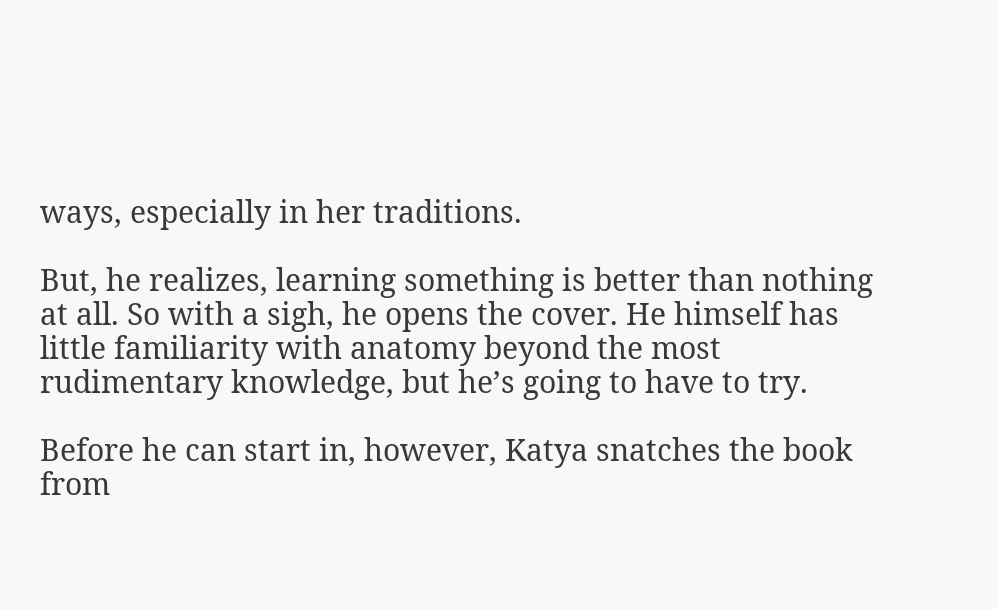ways, especially in her traditions.

But, he realizes, learning something is better than nothing at all. So with a sigh, he opens the cover. He himself has little familiarity with anatomy beyond the most rudimentary knowledge, but he’s going to have to try.

Before he can start in, however, Katya snatches the book from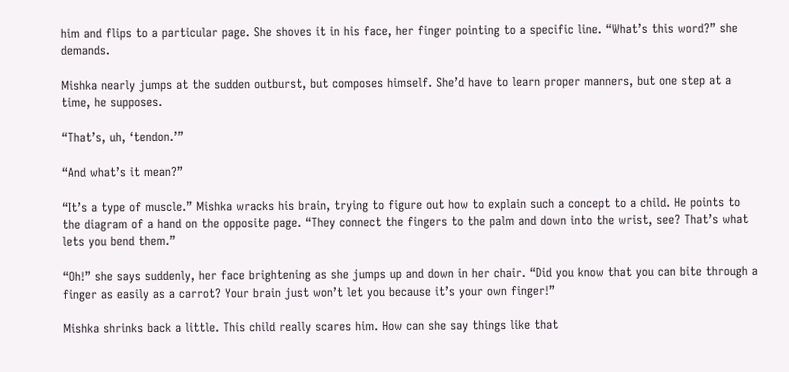him and flips to a particular page. She shoves it in his face, her finger pointing to a specific line. “What’s this word?” she demands.

Mishka nearly jumps at the sudden outburst, but composes himself. She’d have to learn proper manners, but one step at a time, he supposes.

“That’s, uh, ‘tendon.’”

“And what’s it mean?”

“It’s a type of muscle.” Mishka wracks his brain, trying to figure out how to explain such a concept to a child. He points to the diagram of a hand on the opposite page. “They connect the fingers to the palm and down into the wrist, see? That’s what lets you bend them.”

“Oh!” she says suddenly, her face brightening as she jumps up and down in her chair. “Did you know that you can bite through a finger as easily as a carrot? Your brain just won’t let you because it’s your own finger!”

Mishka shrinks back a little. This child really scares him. How can she say things like that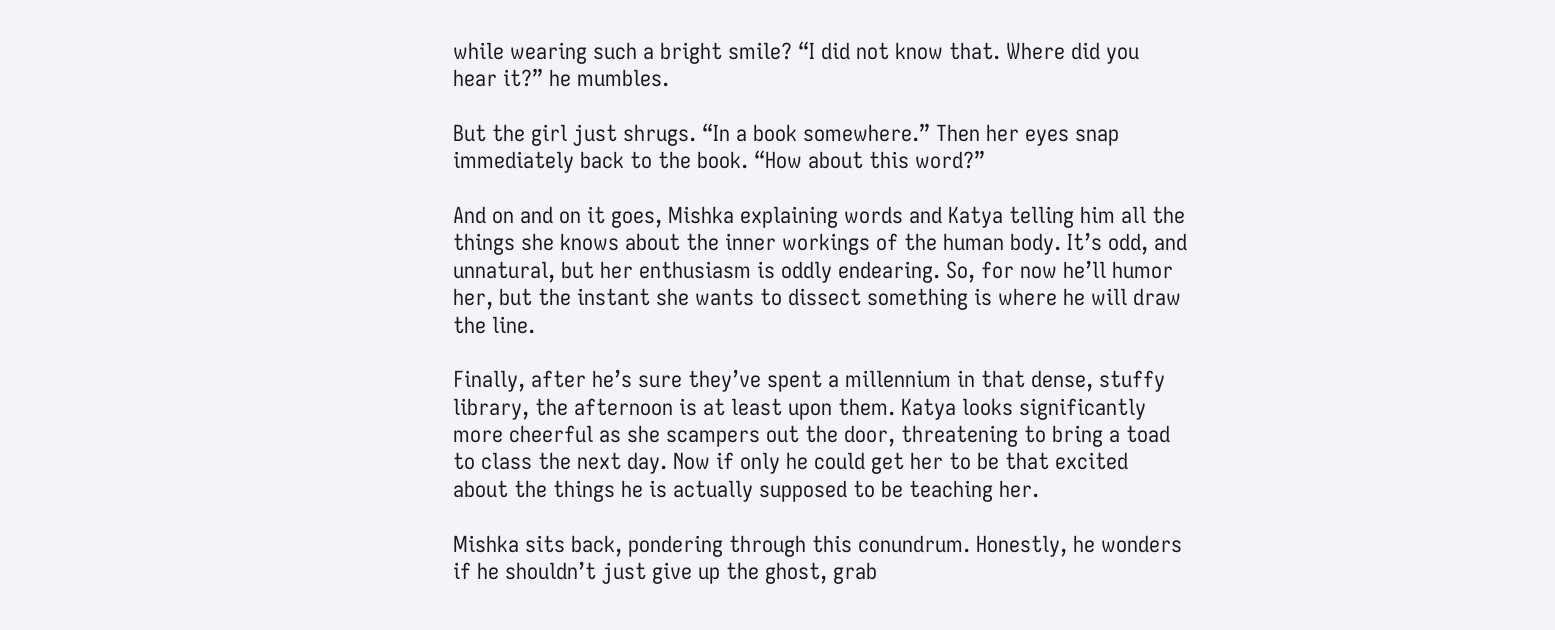while wearing such a bright smile? “I did not know that. Where did you hear it?” he mumbles.

But the girl just shrugs. “In a book somewhere.” Then her eyes snap immediately back to the book. “How about this word?”

And on and on it goes, Mishka explaining words and Katya telling him all the things she knows about the inner workings of the human body. It’s odd, and unnatural, but her enthusiasm is oddly endearing. So, for now he’ll humor her, but the instant she wants to dissect something is where he will draw the line.

Finally, after he’s sure they’ve spent a millennium in that dense, stuffy library, the afternoon is at least upon them. Katya looks significantly more cheerful as she scampers out the door, threatening to bring a toad to class the next day. Now if only he could get her to be that excited about the things he is actually supposed to be teaching her.

Mishka sits back, pondering through this conundrum. Honestly, he wonders if he shouldn’t just give up the ghost, grab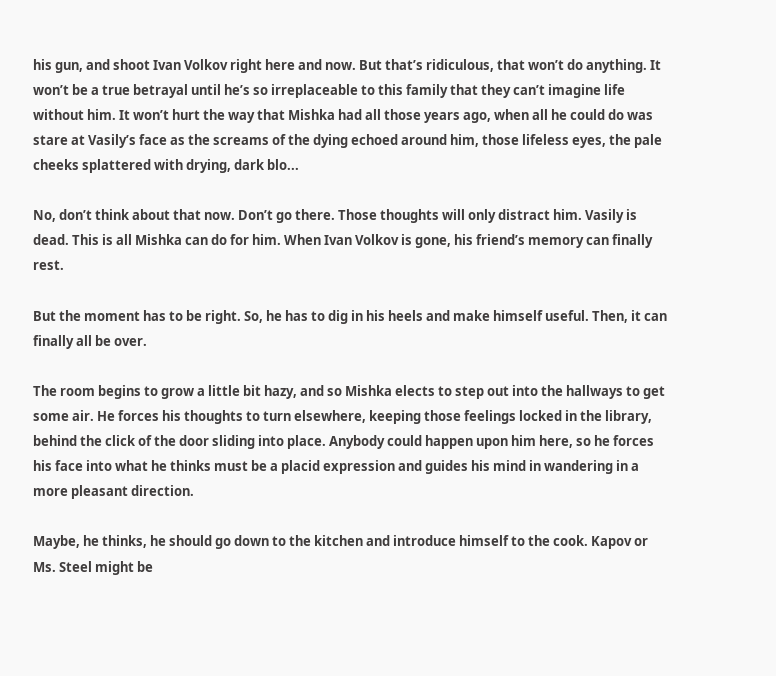his gun, and shoot Ivan Volkov right here and now. But that’s ridiculous, that won’t do anything. It won’t be a true betrayal until he’s so irreplaceable to this family that they can’t imagine life without him. It won’t hurt the way that Mishka had all those years ago, when all he could do was stare at Vasily’s face as the screams of the dying echoed around him, those lifeless eyes, the pale cheeks splattered with drying, dark blo...

No, don’t think about that now. Don’t go there. Those thoughts will only distract him. Vasily is dead. This is all Mishka can do for him. When Ivan Volkov is gone, his friend’s memory can finally rest.

But the moment has to be right. So, he has to dig in his heels and make himself useful. Then, it can finally all be over.

The room begins to grow a little bit hazy, and so Mishka elects to step out into the hallways to get some air. He forces his thoughts to turn elsewhere, keeping those feelings locked in the library, behind the click of the door sliding into place. Anybody could happen upon him here, so he forces his face into what he thinks must be a placid expression and guides his mind in wandering in a more pleasant direction.

Maybe, he thinks, he should go down to the kitchen and introduce himself to the cook. Kapov or Ms. Steel might be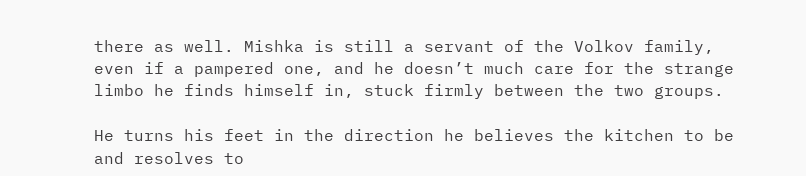there as well. Mishka is still a servant of the Volkov family, even if a pampered one, and he doesn’t much care for the strange limbo he finds himself in, stuck firmly between the two groups.

He turns his feet in the direction he believes the kitchen to be and resolves to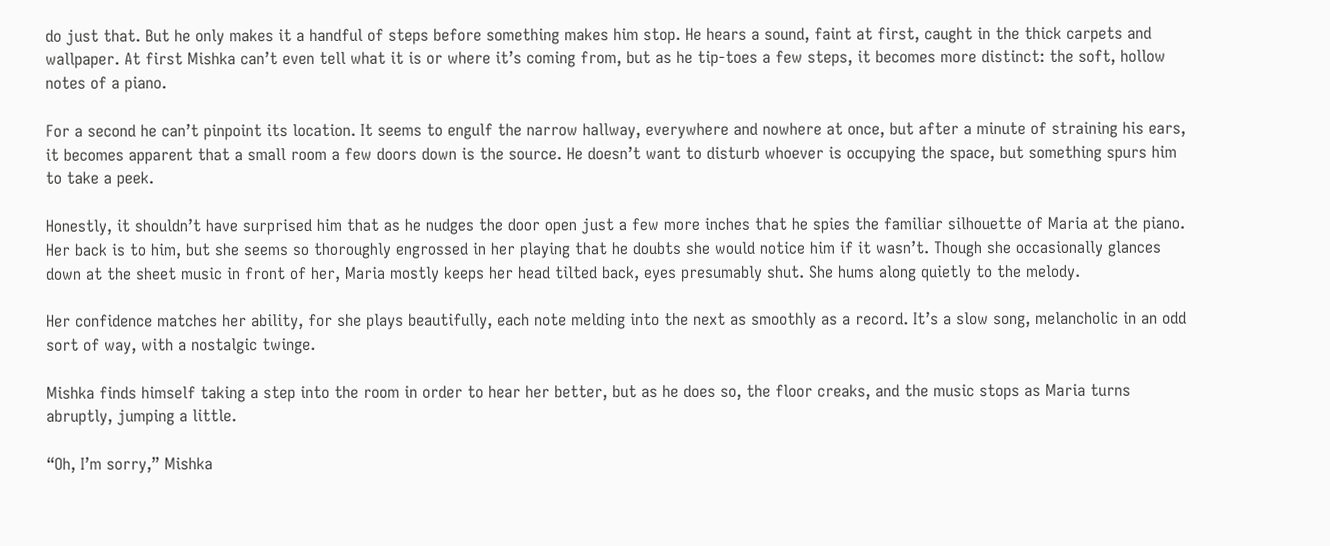do just that. But he only makes it a handful of steps before something makes him stop. He hears a sound, faint at first, caught in the thick carpets and wallpaper. At first Mishka can’t even tell what it is or where it’s coming from, but as he tip-toes a few steps, it becomes more distinct: the soft, hollow notes of a piano.

For a second he can’t pinpoint its location. It seems to engulf the narrow hallway, everywhere and nowhere at once, but after a minute of straining his ears, it becomes apparent that a small room a few doors down is the source. He doesn’t want to disturb whoever is occupying the space, but something spurs him to take a peek.

Honestly, it shouldn’t have surprised him that as he nudges the door open just a few more inches that he spies the familiar silhouette of Maria at the piano. Her back is to him, but she seems so thoroughly engrossed in her playing that he doubts she would notice him if it wasn’t. Though she occasionally glances down at the sheet music in front of her, Maria mostly keeps her head tilted back, eyes presumably shut. She hums along quietly to the melody.

Her confidence matches her ability, for she plays beautifully, each note melding into the next as smoothly as a record. It’s a slow song, melancholic in an odd sort of way, with a nostalgic twinge.

Mishka finds himself taking a step into the room in order to hear her better, but as he does so, the floor creaks, and the music stops as Maria turns abruptly, jumping a little.

“Oh, I’m sorry,” Mishka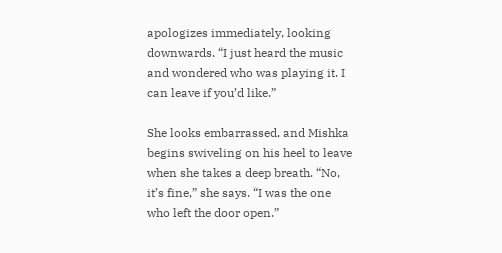apologizes immediately, looking downwards. “I just heard the music and wondered who was playing it. I can leave if you’d like.”

She looks embarrassed, and Mishka begins swiveling on his heel to leave when she takes a deep breath. “No, it’s fine,” she says. “I was the one who left the door open.”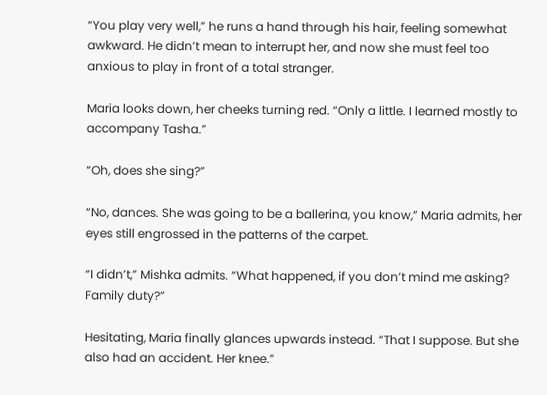“You play very well,” he runs a hand through his hair, feeling somewhat awkward. He didn’t mean to interrupt her, and now she must feel too anxious to play in front of a total stranger.

Maria looks down, her cheeks turning red. “Only a little. I learned mostly to accompany Tasha.”

“Oh, does she sing?”

“No, dances. She was going to be a ballerina, you know,” Maria admits, her eyes still engrossed in the patterns of the carpet.

“I didn’t,” Mishka admits. “What happened, if you don’t mind me asking? Family duty?”

Hesitating, Maria finally glances upwards instead. “That I suppose. But she also had an accident. Her knee.”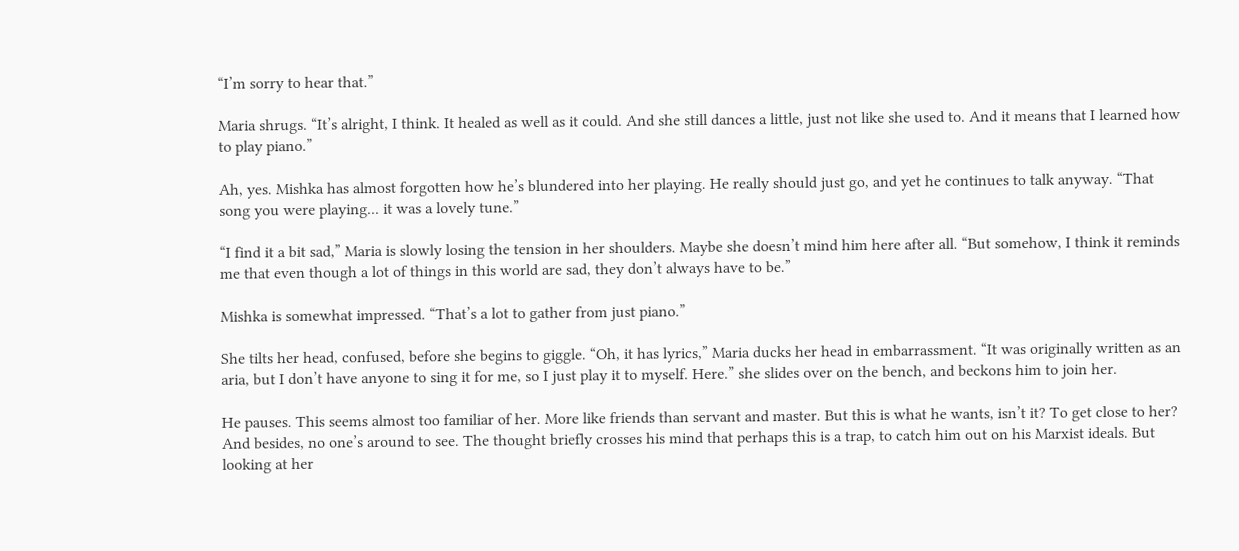“I’m sorry to hear that.”

Maria shrugs. “It’s alright, I think. It healed as well as it could. And she still dances a little, just not like she used to. And it means that I learned how to play piano.”

Ah, yes. Mishka has almost forgotten how he’s blundered into her playing. He really should just go, and yet he continues to talk anyway. “That song you were playing... it was a lovely tune.”

“I find it a bit sad,” Maria is slowly losing the tension in her shoulders. Maybe she doesn’t mind him here after all. “But somehow, I think it reminds me that even though a lot of things in this world are sad, they don’t always have to be.”

Mishka is somewhat impressed. “That’s a lot to gather from just piano.”

She tilts her head, confused, before she begins to giggle. “Oh, it has lyrics,” Maria ducks her head in embarrassment. “It was originally written as an aria, but I don’t have anyone to sing it for me, so I just play it to myself. Here.” she slides over on the bench, and beckons him to join her.

He pauses. This seems almost too familiar of her. More like friends than servant and master. But this is what he wants, isn’t it? To get close to her? And besides, no one’s around to see. The thought briefly crosses his mind that perhaps this is a trap, to catch him out on his Marxist ideals. But looking at her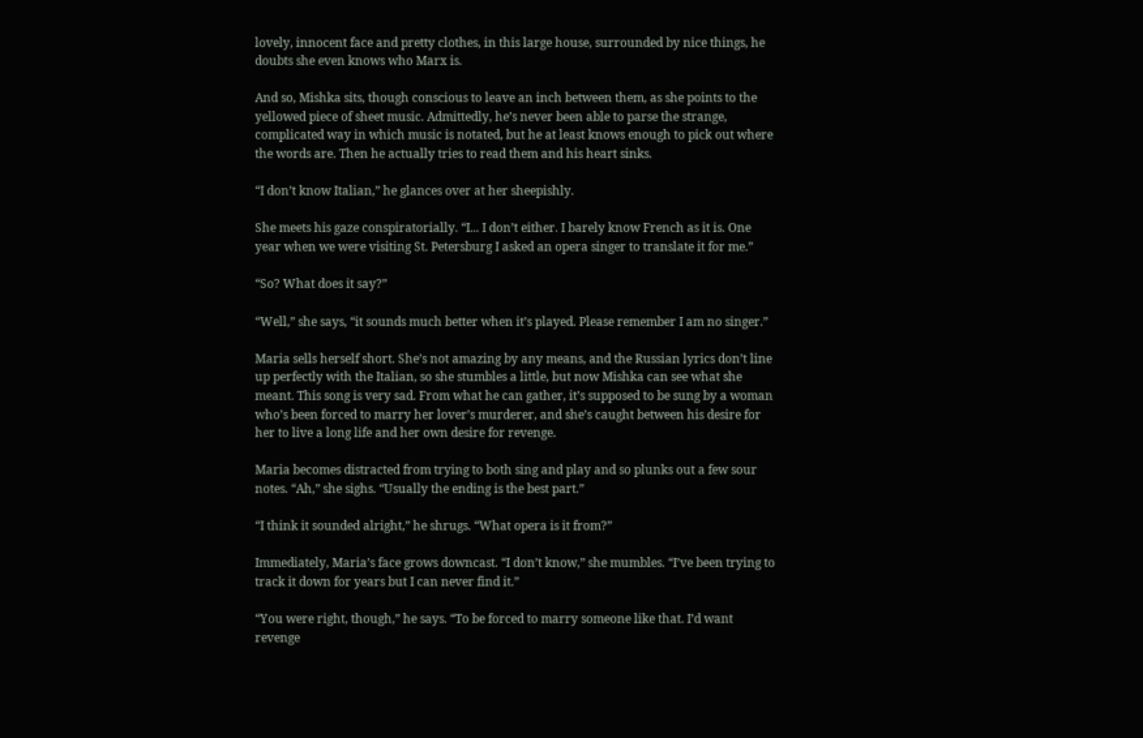lovely, innocent face and pretty clothes, in this large house, surrounded by nice things, he doubts she even knows who Marx is.

And so, Mishka sits, though conscious to leave an inch between them, as she points to the yellowed piece of sheet music. Admittedly, he’s never been able to parse the strange, complicated way in which music is notated, but he at least knows enough to pick out where the words are. Then he actually tries to read them and his heart sinks.

“I don’t know Italian,” he glances over at her sheepishly.

She meets his gaze conspiratorially. “I... I don’t either. I barely know French as it is. One year when we were visiting St. Petersburg I asked an opera singer to translate it for me.”

“So? What does it say?”

“Well,” she says, “it sounds much better when it’s played. Please remember I am no singer.”

Maria sells herself short. She’s not amazing by any means, and the Russian lyrics don’t line up perfectly with the Italian, so she stumbles a little, but now Mishka can see what she meant. This song is very sad. From what he can gather, it’s supposed to be sung by a woman who’s been forced to marry her lover’s murderer, and she’s caught between his desire for her to live a long life and her own desire for revenge.

Maria becomes distracted from trying to both sing and play and so plunks out a few sour notes. “Ah,” she sighs. “Usually the ending is the best part.”

“I think it sounded alright,” he shrugs. “What opera is it from?”

Immediately, Maria’s face grows downcast. “I don’t know,” she mumbles. “I’ve been trying to track it down for years but I can never find it.”

“You were right, though,” he says. “To be forced to marry someone like that. I’d want revenge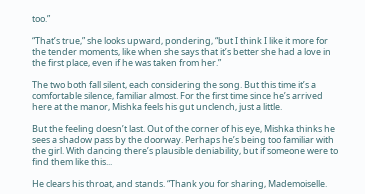too.”

“That’s true,” she looks upward, pondering, “but I think I like it more for the tender moments, like when she says that it’s better she had a love in the first place, even if he was taken from her.”

The two both fall silent, each considering the song. But this time it’s a comfortable silence, familiar almost. For the first time since he’s arrived here at the manor, Mishka feels his gut unclench, just a little.

But the feeling doesn’t last. Out of the corner of his eye, Mishka thinks he sees a shadow pass by the doorway. Perhaps he’s being too familiar with the girl. With dancing there’s plausible deniability, but if someone were to find them like this...

He clears his throat, and stands. “Thank you for sharing, Mademoiselle.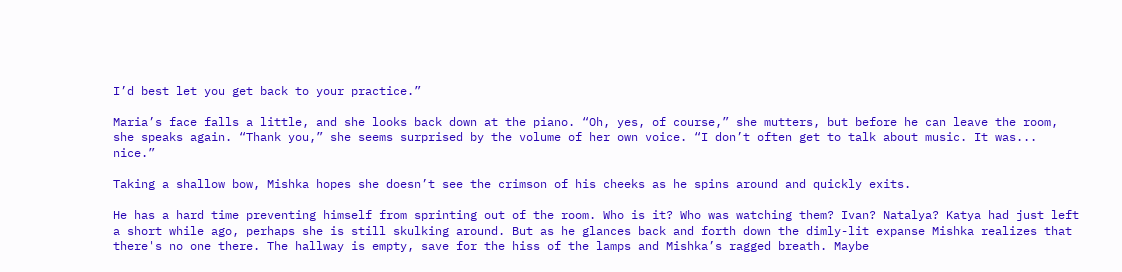I’d best let you get back to your practice.”

Maria’s face falls a little, and she looks back down at the piano. “Oh, yes, of course,” she mutters, but before he can leave the room, she speaks again. “Thank you,” she seems surprised by the volume of her own voice. “I don’t often get to talk about music. It was... nice.”

Taking a shallow bow, Mishka hopes she doesn’t see the crimson of his cheeks as he spins around and quickly exits.

He has a hard time preventing himself from sprinting out of the room. Who is it? Who was watching them? Ivan? Natalya? Katya had just left a short while ago, perhaps she is still skulking around. But as he glances back and forth down the dimly-lit expanse Mishka realizes that there's no one there. The hallway is empty, save for the hiss of the lamps and Mishka’s ragged breath. Maybe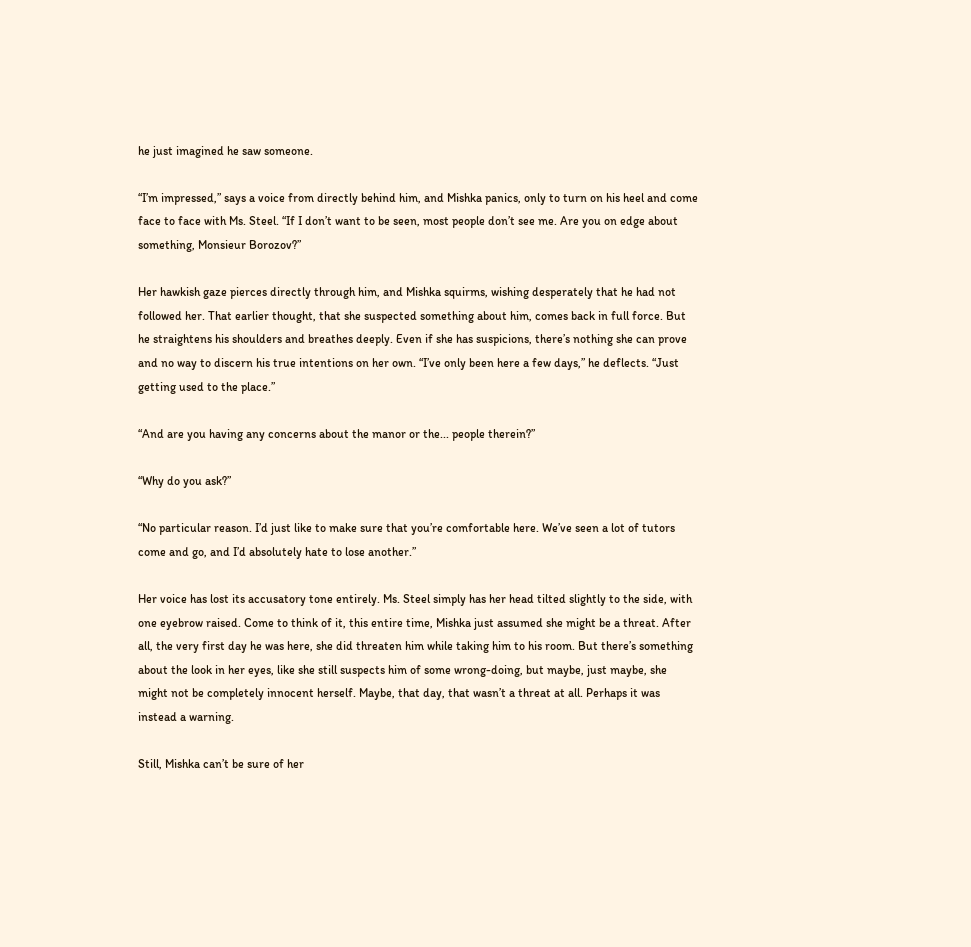he just imagined he saw someone.

“I’m impressed,” says a voice from directly behind him, and Mishka panics, only to turn on his heel and come face to face with Ms. Steel. “If I don’t want to be seen, most people don’t see me. Are you on edge about something, Monsieur Borozov?”

Her hawkish gaze pierces directly through him, and Mishka squirms, wishing desperately that he had not followed her. That earlier thought, that she suspected something about him, comes back in full force. But he straightens his shoulders and breathes deeply. Even if she has suspicions, there’s nothing she can prove and no way to discern his true intentions on her own. “I’ve only been here a few days,” he deflects. “Just getting used to the place.”

“And are you having any concerns about the manor or the... people therein?”

“Why do you ask?”

“No particular reason. I’d just like to make sure that you’re comfortable here. We’ve seen a lot of tutors come and go, and I’d absolutely hate to lose another.”

Her voice has lost its accusatory tone entirely. Ms. Steel simply has her head tilted slightly to the side, with one eyebrow raised. Come to think of it, this entire time, Mishka just assumed she might be a threat. After all, the very first day he was here, she did threaten him while taking him to his room. But there’s something about the look in her eyes, like she still suspects him of some wrong-doing, but maybe, just maybe, she might not be completely innocent herself. Maybe, that day, that wasn’t a threat at all. Perhaps it was instead a warning.

Still, Mishka can’t be sure of her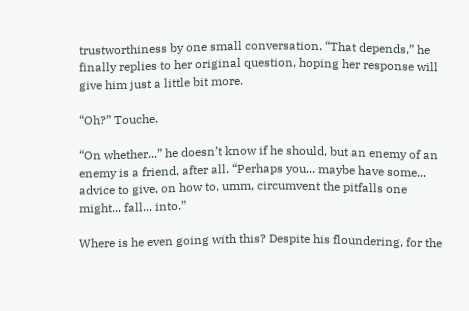trustworthiness by one small conversation. “That depends,” he finally replies to her original question, hoping her response will give him just a little bit more.

“Oh?” Touche.

“On whether...” he doesn’t know if he should, but an enemy of an enemy is a friend, after all. “Perhaps you... maybe have some... advice to give, on how to, umm, circumvent the pitfalls one might... fall... into.”

Where is he even going with this? Despite his floundering, for the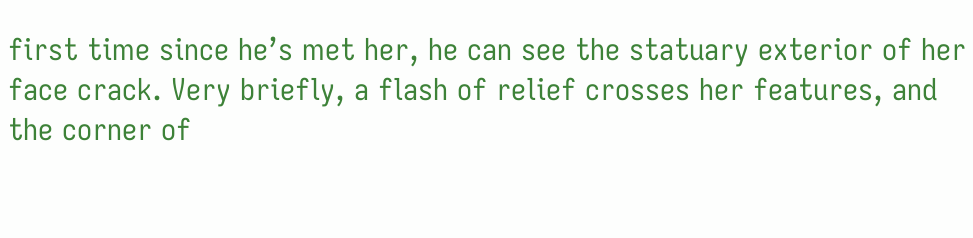first time since he’s met her, he can see the statuary exterior of her face crack. Very briefly, a flash of relief crosses her features, and the corner of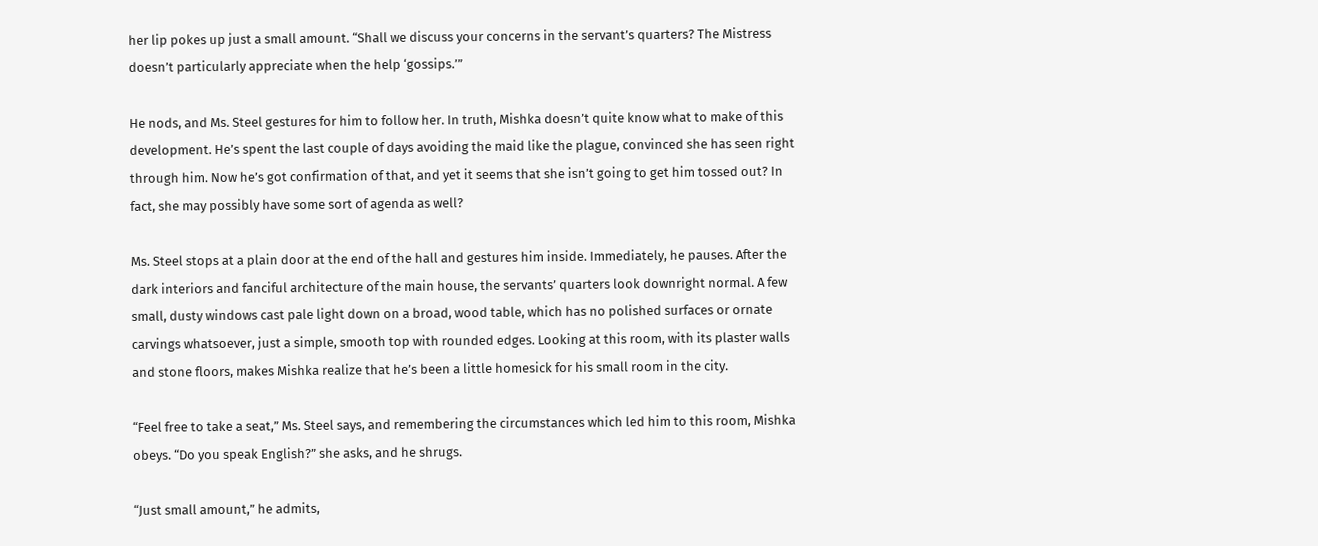her lip pokes up just a small amount. “Shall we discuss your concerns in the servant’s quarters? The Mistress doesn’t particularly appreciate when the help ‘gossips.’”

He nods, and Ms. Steel gestures for him to follow her. In truth, Mishka doesn’t quite know what to make of this development. He’s spent the last couple of days avoiding the maid like the plague, convinced she has seen right through him. Now he’s got confirmation of that, and yet it seems that she isn’t going to get him tossed out? In fact, she may possibly have some sort of agenda as well?

Ms. Steel stops at a plain door at the end of the hall and gestures him inside. Immediately, he pauses. After the dark interiors and fanciful architecture of the main house, the servants’ quarters look downright normal. A few small, dusty windows cast pale light down on a broad, wood table, which has no polished surfaces or ornate carvings whatsoever, just a simple, smooth top with rounded edges. Looking at this room, with its plaster walls and stone floors, makes Mishka realize that he’s been a little homesick for his small room in the city.

“Feel free to take a seat,” Ms. Steel says, and remembering the circumstances which led him to this room, Mishka obeys. “Do you speak English?” she asks, and he shrugs.

“Just small amount,” he admits,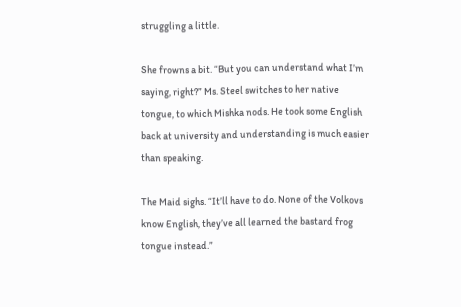struggling a little.

She frowns a bit. “But you can understand what I’m saying, right?” Ms. Steel switches to her native tongue, to which Mishka nods. He took some English back at university and understanding is much easier than speaking.

The Maid sighs. “It’ll have to do. None of the Volkovs know English, they’ve all learned the bastard frog tongue instead.”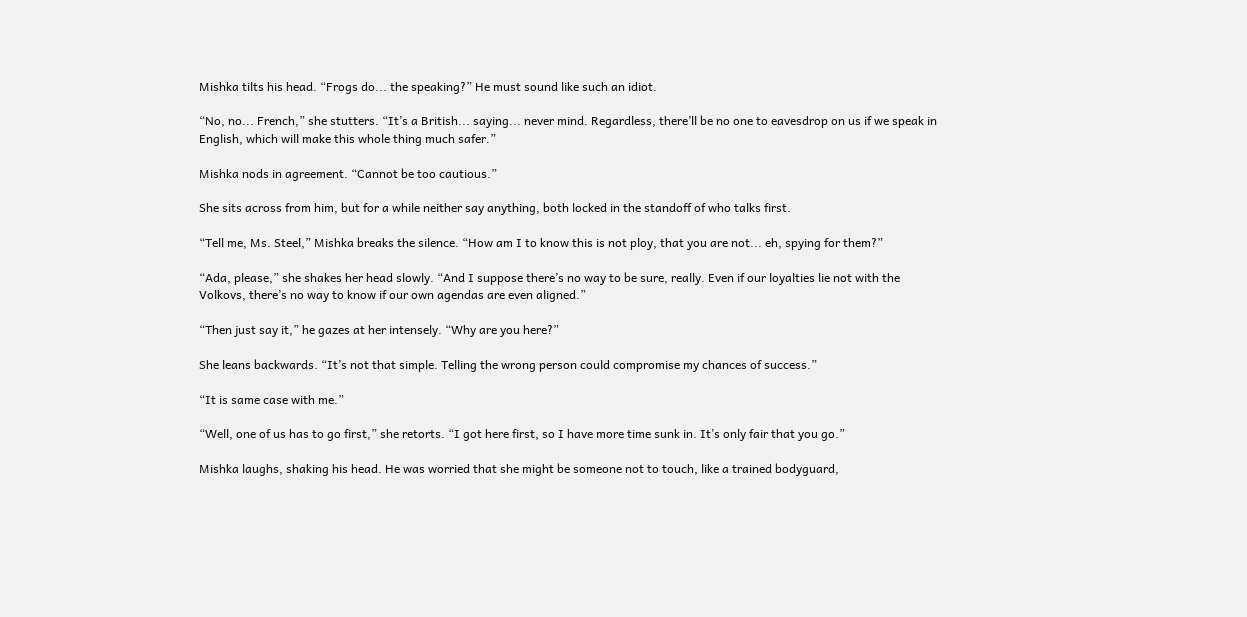Mishka tilts his head. “Frogs do... the speaking?” He must sound like such an idiot.

“No, no... French,” she stutters. “It’s a British... saying... never mind. Regardless, there’ll be no one to eavesdrop on us if we speak in English, which will make this whole thing much safer.”

Mishka nods in agreement. “Cannot be too cautious.”

She sits across from him, but for a while neither say anything, both locked in the standoff of who talks first.

“Tell me, Ms. Steel,” Mishka breaks the silence. “How am I to know this is not ploy, that you are not... eh, spying for them?”

“Ada, please,” she shakes her head slowly. “And I suppose there’s no way to be sure, really. Even if our loyalties lie not with the Volkovs, there’s no way to know if our own agendas are even aligned.”

“Then just say it,” he gazes at her intensely. “Why are you here?”

She leans backwards. “It’s not that simple. Telling the wrong person could compromise my chances of success.”

“It is same case with me.”

“Well, one of us has to go first,” she retorts. “I got here first, so I have more time sunk in. It’s only fair that you go.”

Mishka laughs, shaking his head. He was worried that she might be someone not to touch, like a trained bodyguard,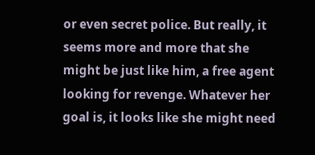or even secret police. But really, it seems more and more that she might be just like him, a free agent looking for revenge. Whatever her goal is, it looks like she might need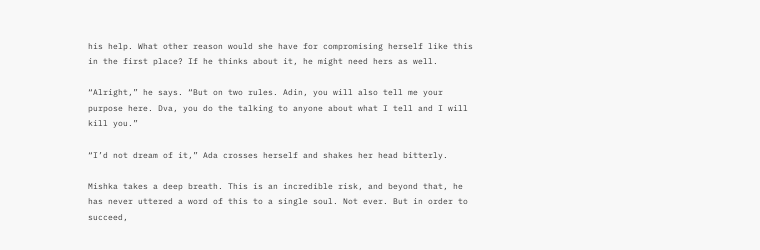his help. What other reason would she have for compromising herself like this in the first place? If he thinks about it, he might need hers as well.

“Alright,” he says. “But on two rules. Adin, you will also tell me your purpose here. Dva, you do the talking to anyone about what I tell and I will kill you.”

“I’d not dream of it,” Ada crosses herself and shakes her head bitterly.

Mishka takes a deep breath. This is an incredible risk, and beyond that, he has never uttered a word of this to a single soul. Not ever. But in order to succeed,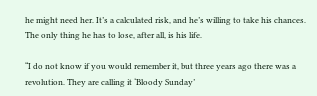he might need her. It’s a calculated risk, and he’s willing to take his chances. The only thing he has to lose, after all, is his life.

“I do not know if you would remember it, but three years ago there was a revolution. They are calling it ‘Bloody Sunday’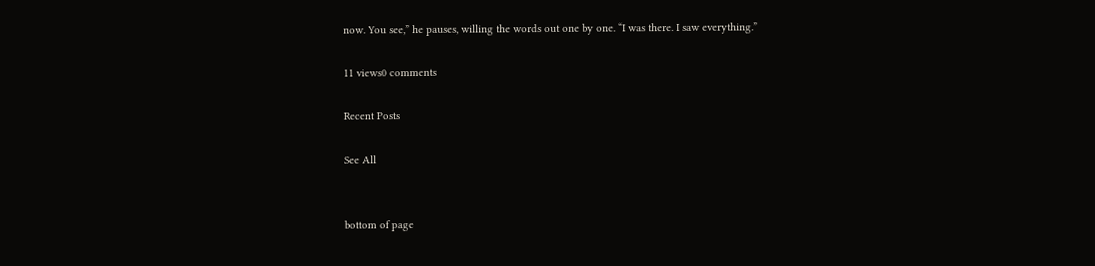now. You see,” he pauses, willing the words out one by one. “I was there. I saw everything.”

11 views0 comments

Recent Posts

See All


bottom of page